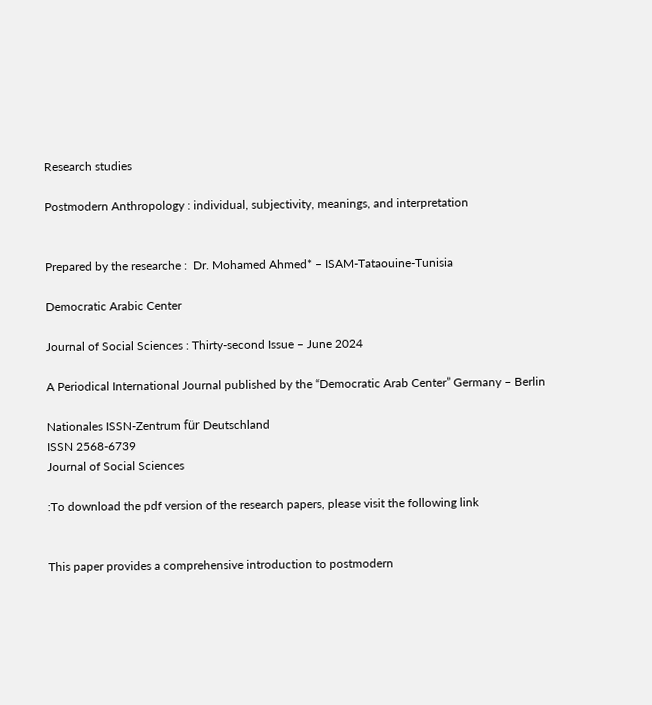Research studies

Postmodern Anthropology : individual, subjectivity, meanings, and interpretation


Prepared by the researche :  Dr. Mohamed Ahmed* – ISAM-Tataouine-Tunisia

Democratic Arabic Center

Journal of Social Sciences : Thirty-second Issue – June 2024

A Periodical International Journal published by the “Democratic Arab Center” Germany – Berlin

Nationales ISSN-Zentrum für Deutschland
ISSN 2568-6739
Journal of Social Sciences

:To download the pdf version of the research papers, please visit the following link


This paper provides a comprehensive introduction to postmodern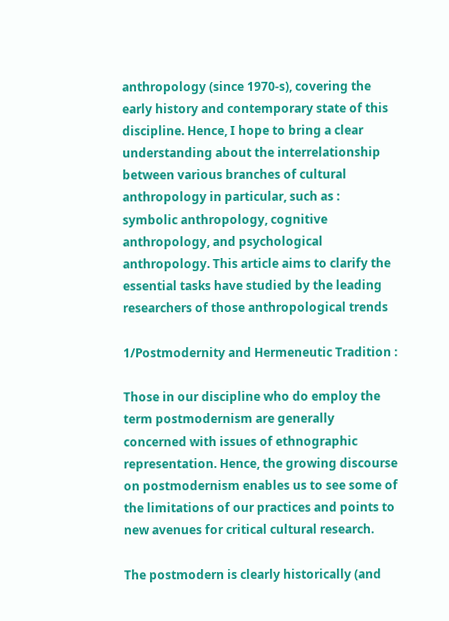anthropology (since 1970-s), covering the early history and contemporary state of this discipline. Hence, I hope to bring a clear understanding about the interrelationship between various branches of cultural anthropology in particular, such as : symbolic anthropology, cognitive anthropology, and psychological anthropology. This article aims to clarify the essential tasks have studied by the leading researchers of those anthropological trends

1/Postmodernity and Hermeneutic Tradition :

Those in our discipline who do employ the term postmodernism are generally concerned with issues of ethnographic representation. Hence, the growing discourse on postmodernism enables us to see some of the limitations of our practices and points to new avenues for critical cultural research.

The postmodern is clearly historically (and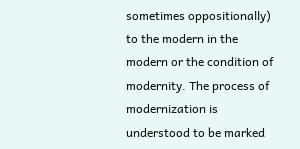sometimes oppositionally) to the modern in the modern or the condition of modernity. The process of modernization is understood to be marked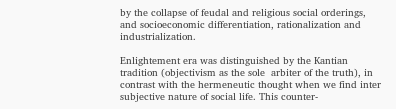by the collapse of feudal and religious social orderings, and socioeconomic differentiation, rationalization and industrialization.

Enlightement era was distinguished by the Kantian tradition (objectivism as the sole  arbiter of the truth), in contrast with the hermeneutic thought when we find inter subjective nature of social life. This counter-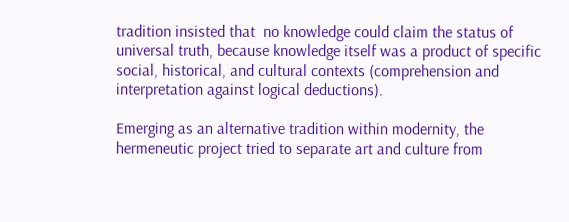tradition insisted that  no knowledge could claim the status of universal truth, because knowledge itself was a product of specific social, historical, and cultural contexts (comprehension and interpretation against logical deductions).

Emerging as an alternative tradition within modernity, the hermeneutic project tried to separate art and culture from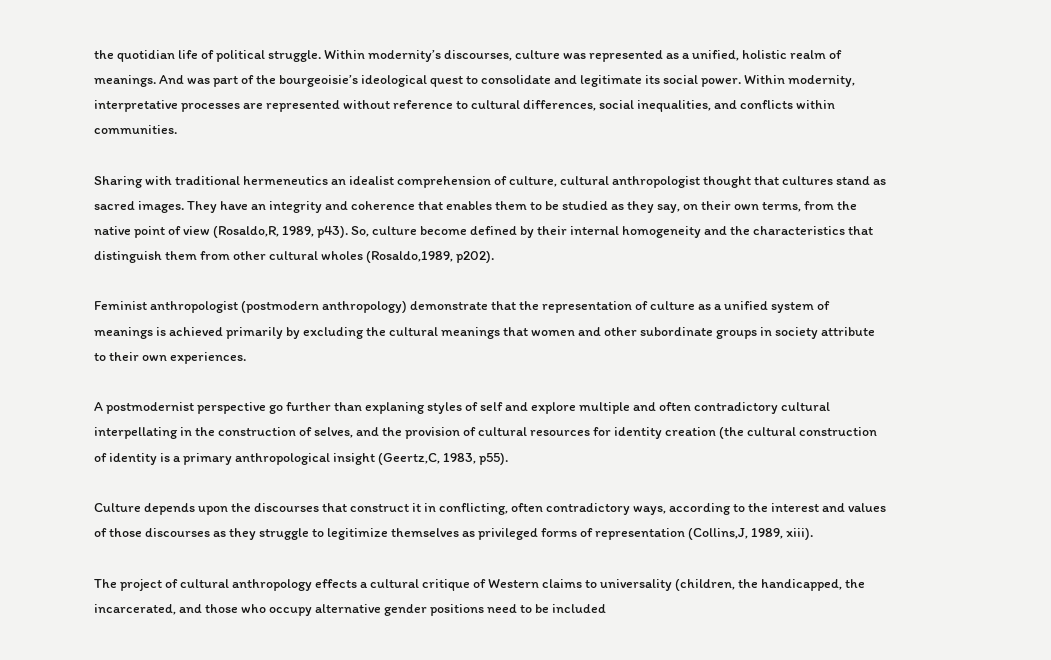the quotidian life of political struggle. Within modernity’s discourses, culture was represented as a unified, holistic realm of meanings. And was part of the bourgeoisie’s ideological quest to consolidate and legitimate its social power. Within modernity, interpretative processes are represented without reference to cultural differences, social inequalities, and conflicts within communities.

Sharing with traditional hermeneutics an idealist comprehension of culture, cultural anthropologist thought that cultures stand as sacred images. They have an integrity and coherence that enables them to be studied as they say, on their own terms, from the native point of view (Rosaldo,R, 1989, p43). So, culture become defined by their internal homogeneity and the characteristics that distinguish them from other cultural wholes (Rosaldo,1989, p202).

Feminist anthropologist (postmodern anthropology) demonstrate that the representation of culture as a unified system of meanings is achieved primarily by excluding the cultural meanings that women and other subordinate groups in society attribute to their own experiences.

A postmodernist perspective go further than explaning styles of self and explore multiple and often contradictory cultural interpellating in the construction of selves, and the provision of cultural resources for identity creation (the cultural construction of identity is a primary anthropological insight (Geertz,C, 1983, p55).

Culture depends upon the discourses that construct it in conflicting, often contradictory ways, according to the interest and values of those discourses as they struggle to legitimize themselves as privileged forms of representation (Collins,J, 1989, xiii).

The project of cultural anthropology effects a cultural critique of Western claims to universality (children, the handicapped, the incarcerated, and those who occupy alternative gender positions need to be included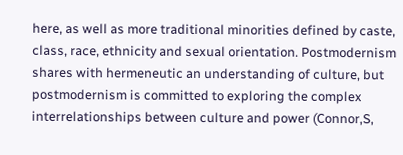here, as well as more traditional minorities defined by caste, class, race, ethnicity and sexual orientation. Postmodernism shares with hermeneutic an understanding of culture, but postmodernism is committed to exploring the complex interrelationships between culture and power (Connor,S,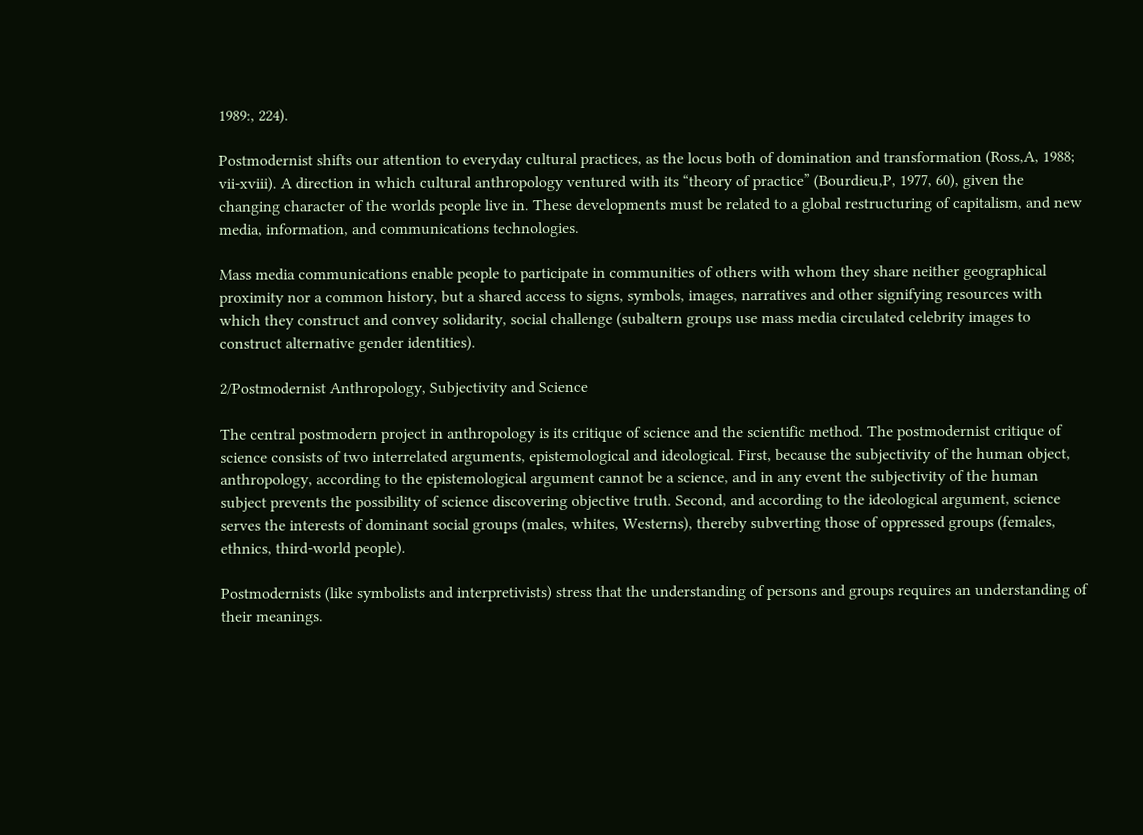1989:, 224).

Postmodernist shifts our attention to everyday cultural practices, as the locus both of domination and transformation (Ross,A, 1988; vii-xviii). A direction in which cultural anthropology ventured with its “theory of practice” (Bourdieu,P, 1977, 60), given the changing character of the worlds people live in. These developments must be related to a global restructuring of capitalism, and new media, information, and communications technologies.

Mass media communications enable people to participate in communities of others with whom they share neither geographical proximity nor a common history, but a shared access to signs, symbols, images, narratives and other signifying resources with which they construct and convey solidarity, social challenge (subaltern groups use mass media circulated celebrity images to construct alternative gender identities).

2/Postmodernist Anthropology, Subjectivity and Science

The central postmodern project in anthropology is its critique of science and the scientific method. The postmodernist critique of science consists of two interrelated arguments, epistemological and ideological. First, because the subjectivity of the human object, anthropology, according to the epistemological argument cannot be a science, and in any event the subjectivity of the human subject prevents the possibility of science discovering objective truth. Second, and according to the ideological argument, science serves the interests of dominant social groups (males, whites, Westerns), thereby subverting those of oppressed groups (females, ethnics, third-world people).

Postmodernists (like symbolists and interpretivists) stress that the understanding of persons and groups requires an understanding of their meanings.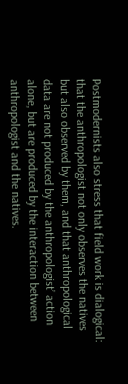Postmodernists also stress that field work is dialogical: that the anthropologist not only observes the natives but also observed by them, and that anthropological data are not produced by the anthropologist’ action alone, but are produced by the interaction between anthropologist and the natives.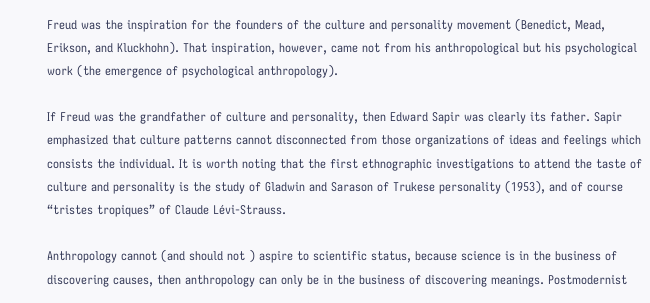Freud was the inspiration for the founders of the culture and personality movement (Benedict, Mead, Erikson, and Kluckhohn). That inspiration, however, came not from his anthropological but his psychological work (the emergence of psychological anthropology).

If Freud was the grandfather of culture and personality, then Edward Sapir was clearly its father. Sapir emphasized that culture patterns cannot disconnected from those organizations of ideas and feelings which consists the individual. It is worth noting that the first ethnographic investigations to attend the taste of culture and personality is the study of Gladwin and Sarason of Trukese personality (1953), and of course “tristes tropiques” of Claude Lévi-Strauss.

Anthropology cannot (and should not ) aspire to scientific status, because science is in the business of discovering causes, then anthropology can only be in the business of discovering meanings. Postmodernist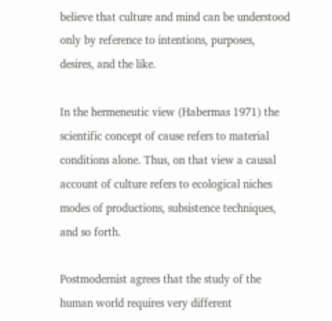believe that culture and mind can be understood only by reference to intentions, purposes, desires, and the like.

In the hermeneutic view (Habermas 1971) the scientific concept of cause refers to material conditions alone. Thus, on that view a causal account of culture refers to ecological niches modes of productions, subsistence techniques, and so forth.

Postmodernist agrees that the study of the human world requires very different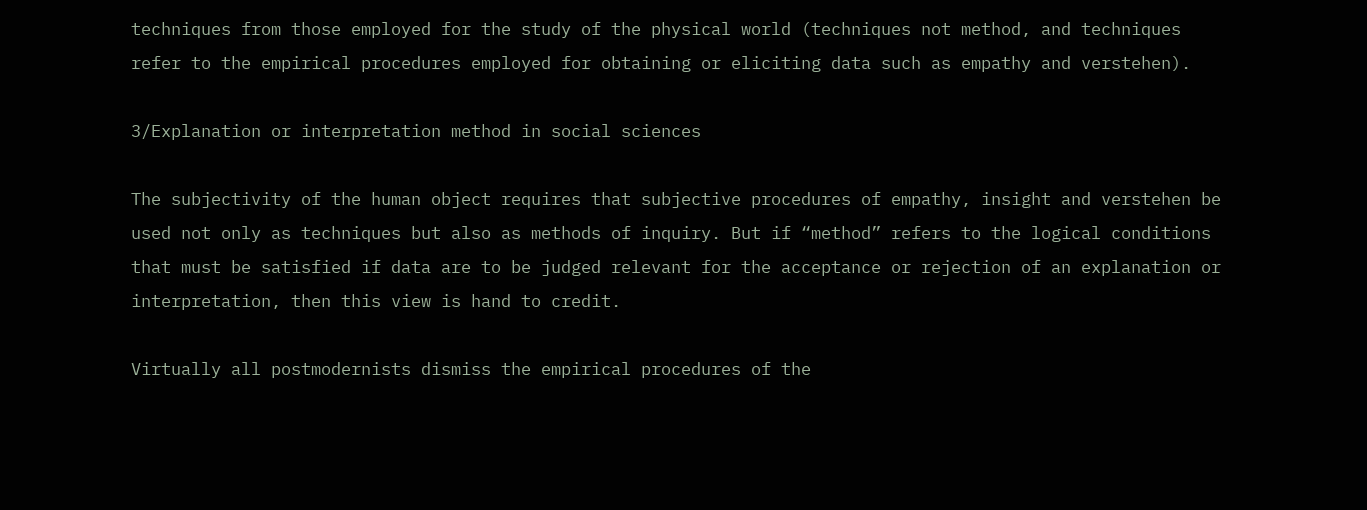techniques from those employed for the study of the physical world (techniques not method, and techniques refer to the empirical procedures employed for obtaining or eliciting data such as empathy and verstehen).

3/Explanation or interpretation method in social sciences

The subjectivity of the human object requires that subjective procedures of empathy, insight and verstehen be used not only as techniques but also as methods of inquiry. But if “method” refers to the logical conditions that must be satisfied if data are to be judged relevant for the acceptance or rejection of an explanation or interpretation, then this view is hand to credit.

Virtually all postmodernists dismiss the empirical procedures of the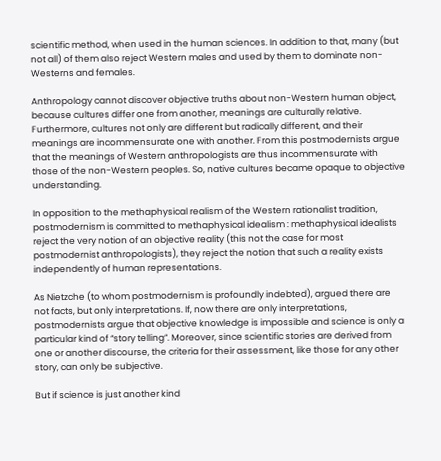scientific method, when used in the human sciences. In addition to that, many (but not all) of them also reject Western males and used by them to dominate non-Westerns and females.

Anthropology cannot discover objective truths about non-Western human object, because cultures differ one from another, meanings are culturally relative. Furthermore, cultures not only are different but radically different, and their meanings are incommensurate one with another. From this postmodernists argue that the meanings of Western anthropologists are thus incommensurate with those of the non-Western peoples. So, native cultures became opaque to objective understanding.

In opposition to the methaphysical realism of the Western rationalist tradition, postmodernism is committed to methaphysical idealism : methaphysical idealists reject the very notion of an objective reality (this not the case for most postmodernist anthropologists), they reject the notion that such a reality exists independently of human representations.

As Nietzche (to whom postmodernism is profoundly indebted), argued there are not facts, but only interpretations. If, now there are only interpretations, postmodernists argue that objective knowledge is impossible and science is only a particular kind of “story telling”. Moreover, since scientific stories are derived from one or another discourse, the criteria for their assessment, like those for any other story, can only be subjective.

But if science is just another kind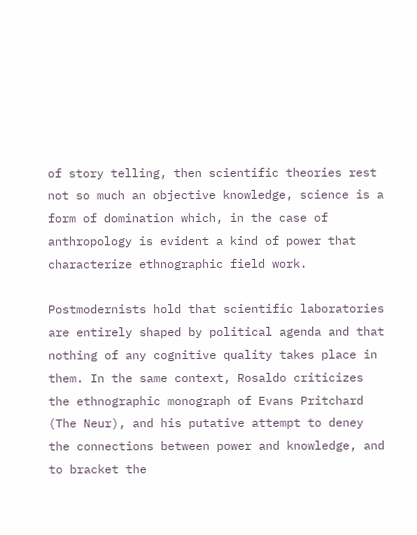of story telling, then scientific theories rest not so much an objective knowledge, science is a form of domination which, in the case of anthropology is evident a kind of power that characterize ethnographic field work.

Postmodernists hold that scientific laboratories are entirely shaped by political agenda and that nothing of any cognitive quality takes place in them. In the same context, Rosaldo criticizes the ethnographic monograph of Evans Pritchard (The Neur), and his putative attempt to deney the connections between power and knowledge, and to bracket the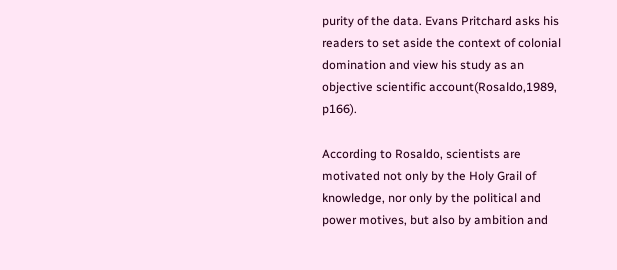purity of the data. Evans Pritchard asks his readers to set aside the context of colonial domination and view his study as an objective scientific account(Rosaldo,1989, p166).

According to Rosaldo, scientists are motivated not only by the Holy Grail of knowledge, nor only by the political and power motives, but also by ambition and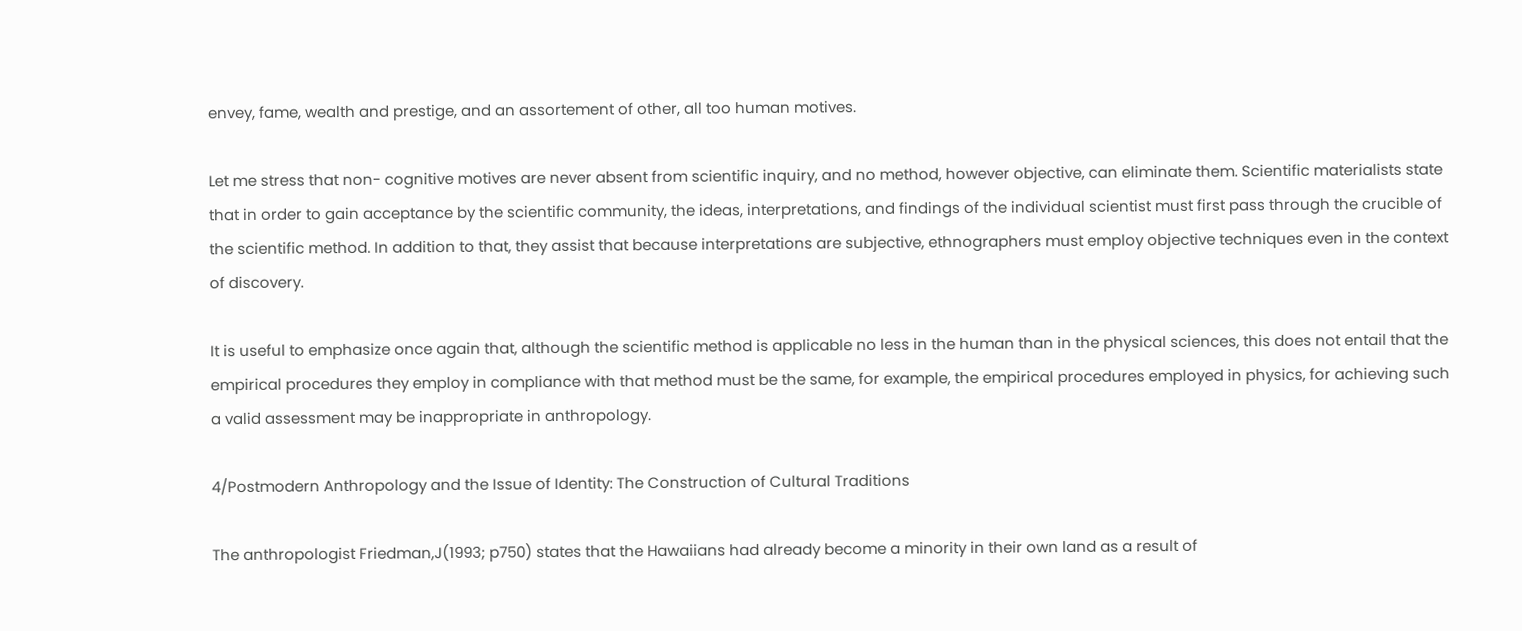envey, fame, wealth and prestige, and an assortement of other, all too human motives.

Let me stress that non- cognitive motives are never absent from scientific inquiry, and no method, however objective, can eliminate them. Scientific materialists state that in order to gain acceptance by the scientific community, the ideas, interpretations, and findings of the individual scientist must first pass through the crucible of the scientific method. In addition to that, they assist that because interpretations are subjective, ethnographers must employ objective techniques even in the context of discovery.

It is useful to emphasize once again that, although the scientific method is applicable no less in the human than in the physical sciences, this does not entail that the empirical procedures they employ in compliance with that method must be the same, for example, the empirical procedures employed in physics, for achieving such a valid assessment may be inappropriate in anthropology.

4/Postmodern Anthropology and the Issue of Identity: The Construction of Cultural Traditions

The anthropologist Friedman,J(1993; p750) states that the Hawaiians had already become a minority in their own land as a result of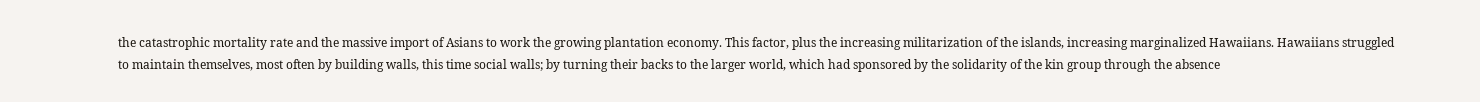the catastrophic mortality rate and the massive import of Asians to work the growing plantation economy. This factor, plus the increasing militarization of the islands, increasing marginalized Hawaiians. Hawaiians struggled to maintain themselves, most often by building walls, this time social walls; by turning their backs to the larger world, which had sponsored by the solidarity of the kin group through the absence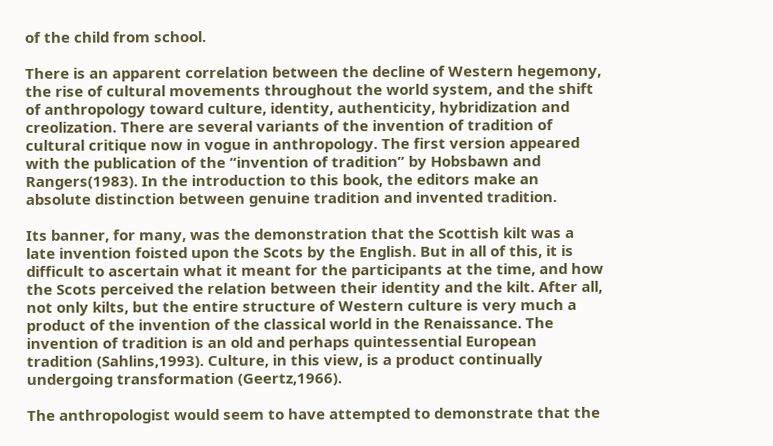of the child from school.

There is an apparent correlation between the decline of Western hegemony, the rise of cultural movements throughout the world system, and the shift of anthropology toward culture, identity, authenticity, hybridization and creolization. There are several variants of the invention of tradition of cultural critique now in vogue in anthropology. The first version appeared with the publication of the “invention of tradition” by Hobsbawn and Rangers(1983). In the introduction to this book, the editors make an absolute distinction between genuine tradition and invented tradition.

Its banner, for many, was the demonstration that the Scottish kilt was a late invention foisted upon the Scots by the English. But in all of this, it is difficult to ascertain what it meant for the participants at the time, and how the Scots perceived the relation between their identity and the kilt. After all, not only kilts, but the entire structure of Western culture is very much a product of the invention of the classical world in the Renaissance. The invention of tradition is an old and perhaps quintessential European tradition (Sahlins,1993). Culture, in this view, is a product continually undergoing transformation (Geertz,1966).

The anthropologist would seem to have attempted to demonstrate that the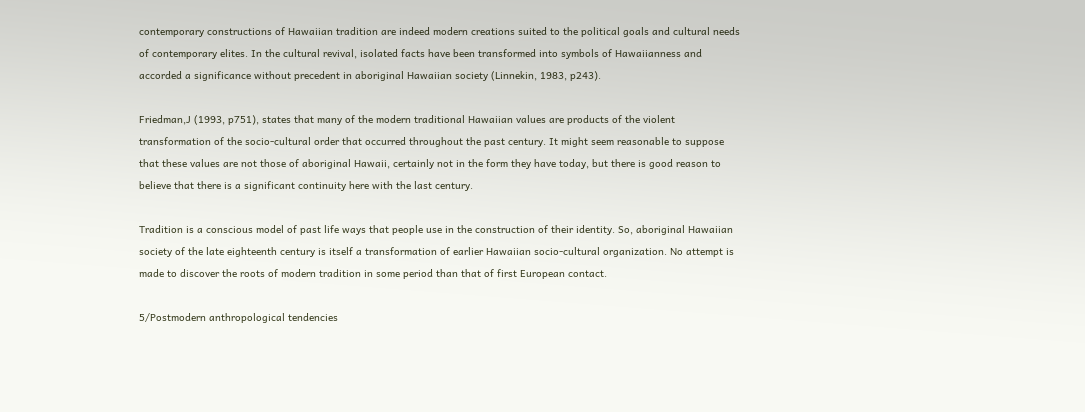contemporary constructions of Hawaiian tradition are indeed modern creations suited to the political goals and cultural needs of contemporary elites. In the cultural revival, isolated facts have been transformed into symbols of Hawaiianness and accorded a significance without precedent in aboriginal Hawaiian society (Linnekin, 1983, p243).

Friedman,J (1993, p751), states that many of the modern traditional Hawaiian values are products of the violent transformation of the socio-cultural order that occurred throughout the past century. It might seem reasonable to suppose that these values are not those of aboriginal Hawaii, certainly not in the form they have today, but there is good reason to believe that there is a significant continuity here with the last century.

Tradition is a conscious model of past life ways that people use in the construction of their identity. So, aboriginal Hawaiian society of the late eighteenth century is itself a transformation of earlier Hawaiian socio-cultural organization. No attempt is made to discover the roots of modern tradition in some period than that of first European contact.

5/Postmodern anthropological tendencies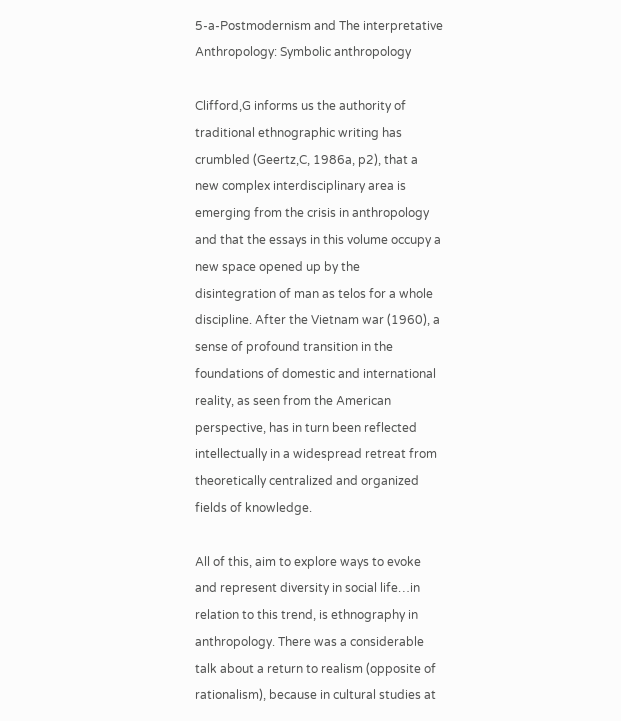5-a-Postmodernism and The interpretative Anthropology: Symbolic anthropology

Clifford,G informs us the authority of traditional ethnographic writing has crumbled (Geertz,C, 1986a, p2), that a new complex interdisciplinary area is emerging from the crisis in anthropology and that the essays in this volume occupy a new space opened up by the disintegration of man as telos for a whole discipline. After the Vietnam war (1960), a sense of profound transition in the foundations of domestic and international reality, as seen from the American perspective, has in turn been reflected intellectually in a widespread retreat from theoretically centralized and organized fields of knowledge.

All of this, aim to explore ways to evoke and represent diversity in social life…in relation to this trend, is ethnography in anthropology. There was a considerable talk about a return to realism (opposite of rationalism), because in cultural studies at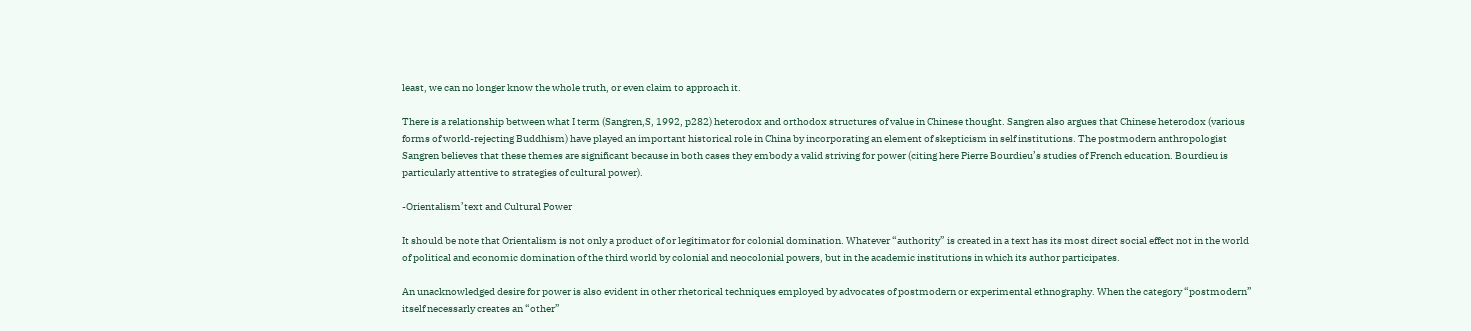least, we can no longer know the whole truth, or even claim to approach it.

There is a relationship between what I term (Sangren,S, 1992, p282) heterodox and orthodox structures of value in Chinese thought. Sangren also argues that Chinese heterodox (various forms of world-rejecting Buddhism) have played an important historical role in China by incorporating an element of skepticism in self institutions. The postmodern anthropologist Sangren believes that these themes are significant because in both cases they embody a valid striving for power (citing here Pierre Bourdieu’s studies of French education. Bourdieu is particularly attentive to strategies of cultural power).

-Orientalism’text and Cultural Power

It should be note that Orientalism is not only a product of or legitimator for colonial domination. Whatever “authority” is created in a text has its most direct social effect not in the world of political and economic domination of the third world by colonial and neocolonial powers, but in the academic institutions in which its author participates.

An unacknowledged desire for power is also evident in other rhetorical techniques employed by advocates of postmodern or experimental ethnography. When the category “postmodern” itself necessarly creates an “other”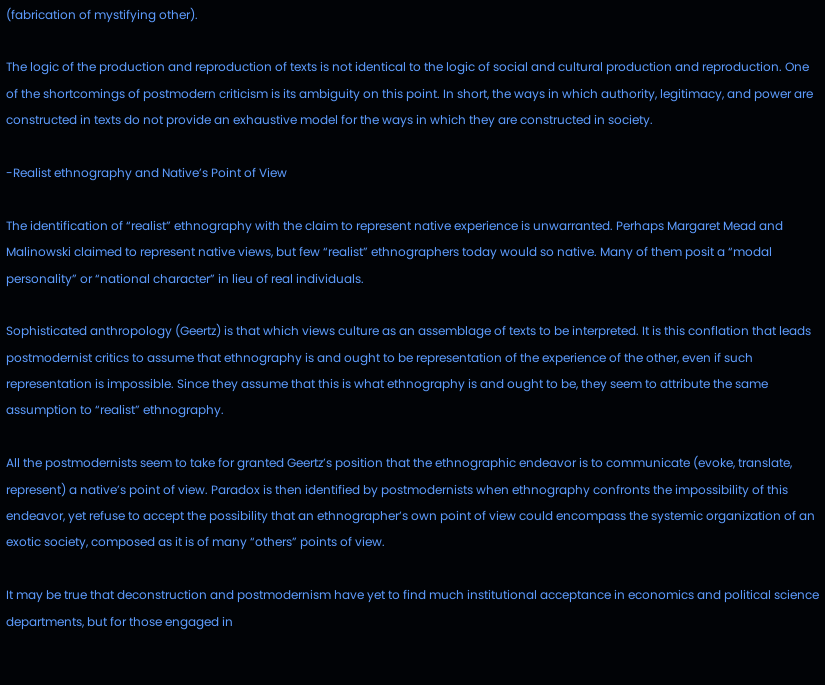(fabrication of mystifying other).

The logic of the production and reproduction of texts is not identical to the logic of social and cultural production and reproduction. One of the shortcomings of postmodern criticism is its ambiguity on this point. In short, the ways in which authority, legitimacy, and power are constructed in texts do not provide an exhaustive model for the ways in which they are constructed in society.

-Realist ethnography and Native’s Point of View

The identification of “realist” ethnography with the claim to represent native experience is unwarranted. Perhaps Margaret Mead and Malinowski claimed to represent native views, but few “realist” ethnographers today would so native. Many of them posit a “modal personality” or “national character” in lieu of real individuals.

Sophisticated anthropology (Geertz) is that which views culture as an assemblage of texts to be interpreted. It is this conflation that leads postmodernist critics to assume that ethnography is and ought to be representation of the experience of the other, even if such representation is impossible. Since they assume that this is what ethnography is and ought to be, they seem to attribute the same assumption to “realist” ethnography.

All the postmodernists seem to take for granted Geertz’s position that the ethnographic endeavor is to communicate (evoke, translate, represent) a native’s point of view. Paradox is then identified by postmodernists when ethnography confronts the impossibility of this endeavor, yet refuse to accept the possibility that an ethnographer’s own point of view could encompass the systemic organization of an exotic society, composed as it is of many “others” points of view.

It may be true that deconstruction and postmodernism have yet to find much institutional acceptance in economics and political science departments, but for those engaged in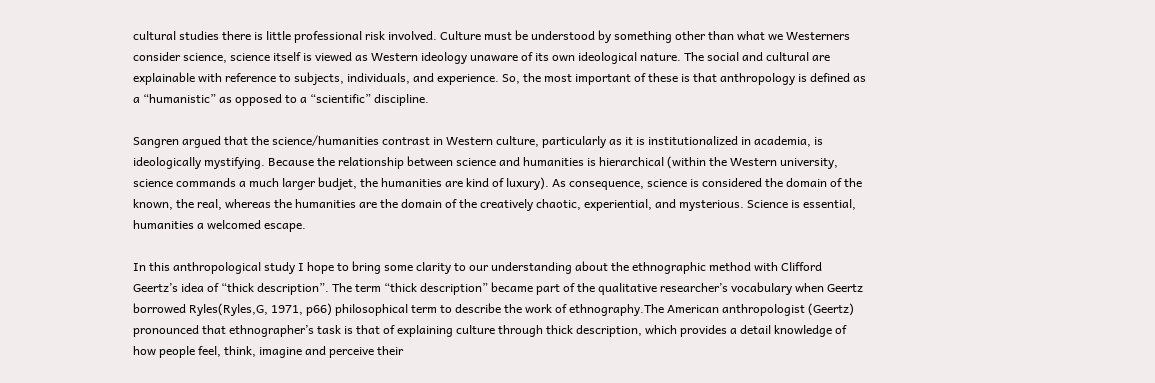cultural studies there is little professional risk involved. Culture must be understood by something other than what we Westerners consider science, science itself is viewed as Western ideology unaware of its own ideological nature. The social and cultural are explainable with reference to subjects, individuals, and experience. So, the most important of these is that anthropology is defined as a “humanistic” as opposed to a “scientific” discipline.

Sangren argued that the science/humanities contrast in Western culture, particularly as it is institutionalized in academia, is ideologically mystifying. Because the relationship between science and humanities is hierarchical (within the Western university, science commands a much larger budjet, the humanities are kind of luxury). As consequence, science is considered the domain of the known, the real, whereas the humanities are the domain of the creatively chaotic, experiential, and mysterious. Science is essential, humanities a welcomed escape.

In this anthropological study I hope to bring some clarity to our understanding about the ethnographic method with Clifford Geertz’s idea of “thick description”. The term “thick description” became part of the qualitative researcher’s vocabulary when Geertz borrowed Ryles(Ryles,G, 1971, p66) philosophical term to describe the work of ethnography.The American anthropologist (Geertz) pronounced that ethnographer’s task is that of explaining culture through thick description, which provides a detail knowledge of how people feel, think, imagine and perceive their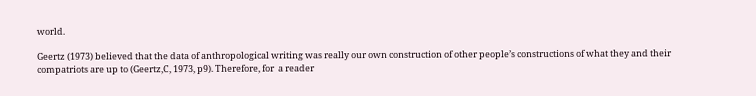world.

Geertz (1973) believed that the data of anthropological writing was really our own construction of other people’s constructions of what they and their compatriots are up to (Geertz,C, 1973, p9). Therefore, for  a reader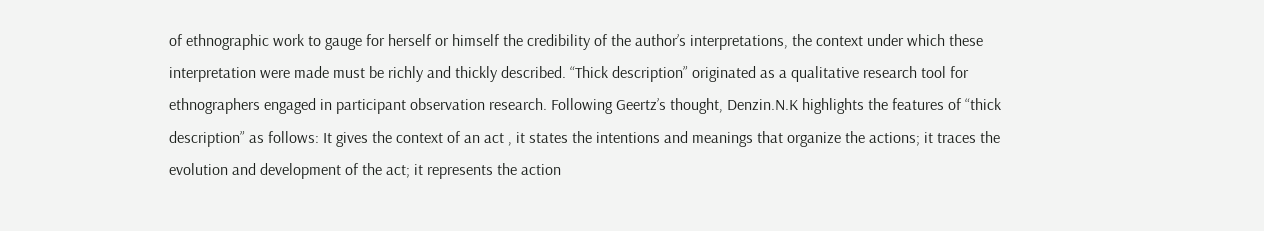of ethnographic work to gauge for herself or himself the credibility of the author’s interpretations, the context under which these interpretation were made must be richly and thickly described. “Thick description” originated as a qualitative research tool for ethnographers engaged in participant observation research. Following Geertz’s thought, Denzin.N.K highlights the features of “thick description” as follows: It gives the context of an act , it states the intentions and meanings that organize the actions; it traces the evolution and development of the act; it represents the action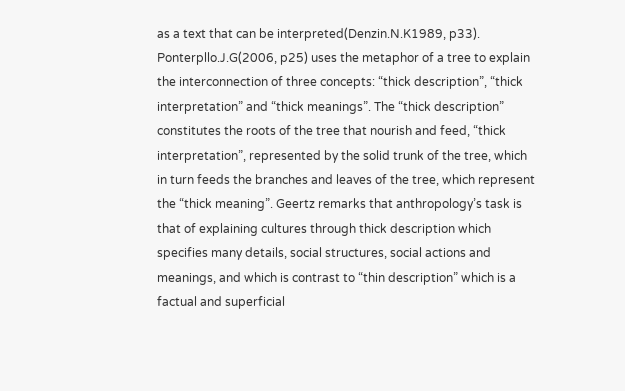as a text that can be interpreted(Denzin.N.K1989, p33). Ponterpllo.J.G(2006, p25) uses the metaphor of a tree to explain the interconnection of three concepts: “thick description”, “thick interpretation” and “thick meanings”. The “thick description” constitutes the roots of the tree that nourish and feed, “thick interpretation”, represented by the solid trunk of the tree, which in turn feeds the branches and leaves of the tree, which represent the “thick meaning”. Geertz remarks that anthropology’s task is that of explaining cultures through thick description which specifies many details, social structures, social actions and meanings, and which is contrast to “thin description” which is a factual and superficial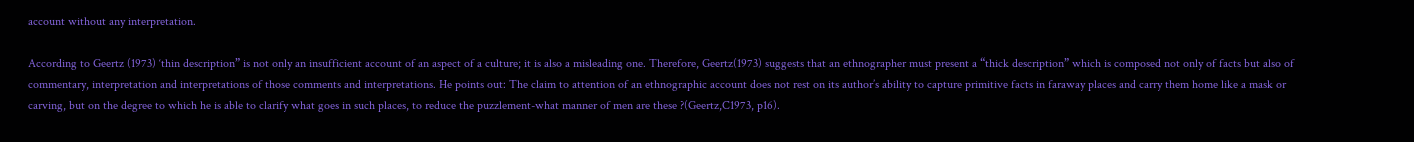account without any interpretation.

According to Geertz (1973) ‘thin description” is not only an insufficient account of an aspect of a culture; it is also a misleading one. Therefore, Geertz(1973) suggests that an ethnographer must present a “thick description” which is composed not only of facts but also of commentary, interpretation and interpretations of those comments and interpretations. He points out: The claim to attention of an ethnographic account does not rest on its author’s ability to capture primitive facts in faraway places and carry them home like a mask or carving, but on the degree to which he is able to clarify what goes in such places, to reduce the puzzlement-what manner of men are these ?(Geertz,C1973, p16).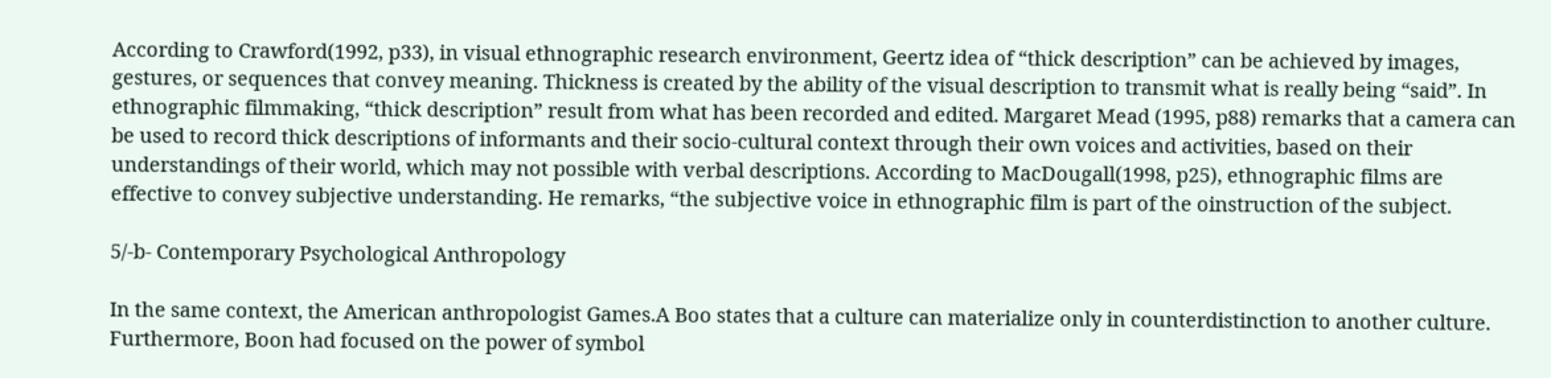According to Crawford(1992, p33), in visual ethnographic research environment, Geertz idea of “thick description” can be achieved by images, gestures, or sequences that convey meaning. Thickness is created by the ability of the visual description to transmit what is really being “said”. In ethnographic filmmaking, “thick description” result from what has been recorded and edited. Margaret Mead (1995, p88) remarks that a camera can be used to record thick descriptions of informants and their socio-cultural context through their own voices and activities, based on their understandings of their world, which may not possible with verbal descriptions. According to MacDougall(1998, p25), ethnographic films are effective to convey subjective understanding. He remarks, “the subjective voice in ethnographic film is part of the oinstruction of the subject.

5/-b- Contemporary Psychological Anthropology

In the same context, the American anthropologist Games.A Boo states that a culture can materialize only in counterdistinction to another culture. Furthermore, Boon had focused on the power of symbol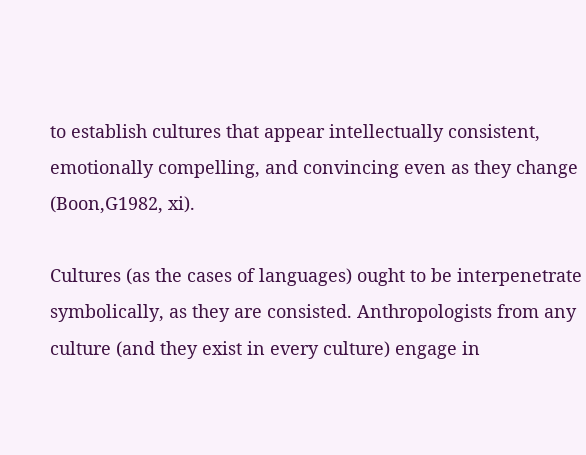to establish cultures that appear intellectually consistent, emotionally compelling, and convincing even as they change (Boon,G1982, xi).

Cultures (as the cases of languages) ought to be interpenetrate symbolically, as they are consisted. Anthropologists from any culture (and they exist in every culture) engage in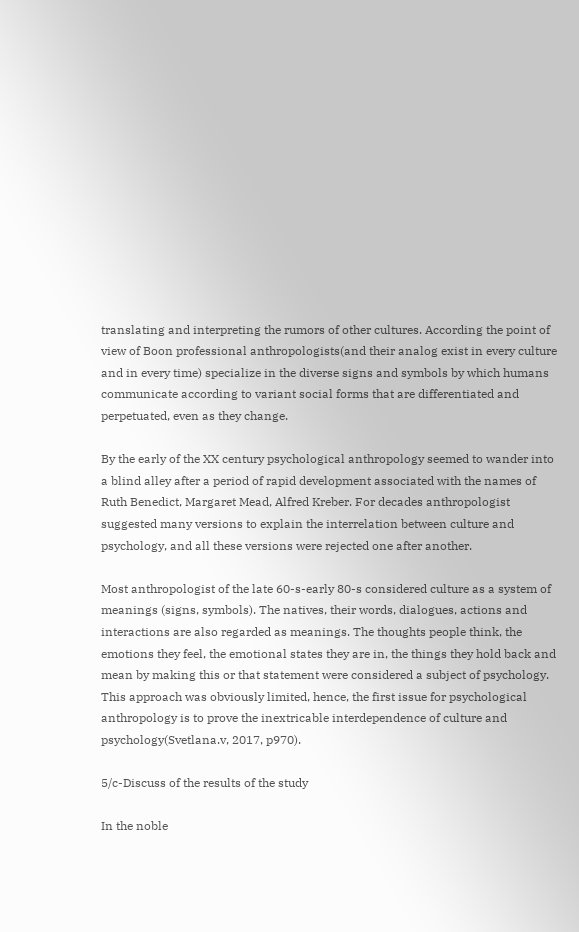translating and interpreting the rumors of other cultures. According the point of view of Boon professional anthropologists(and their analog exist in every culture and in every time) specialize in the diverse signs and symbols by which humans communicate according to variant social forms that are differentiated and perpetuated, even as they change.

By the early of the XX century psychological anthropology seemed to wander into a blind alley after a period of rapid development associated with the names of Ruth Benedict, Margaret Mead, Alfred Kreber. For decades anthropologist suggested many versions to explain the interrelation between culture and psychology, and all these versions were rejected one after another.

Most anthropologist of the late 60-s-early 80-s considered culture as a system of meanings (signs, symbols). The natives, their words, dialogues, actions and interactions are also regarded as meanings. The thoughts people think, the emotions they feel, the emotional states they are in, the things they hold back and mean by making this or that statement were considered a subject of psychology. This approach was obviously limited, hence, the first issue for psychological anthropology is to prove the inextricable interdependence of culture and psychology(Svetlana.v, 2017, p970).

5/c-Discuss of the results of the study

In the noble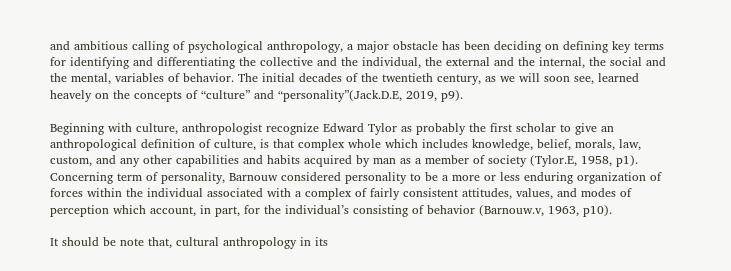and ambitious calling of psychological anthropology, a major obstacle has been deciding on defining key terms for identifying and differentiating the collective and the individual, the external and the internal, the social and the mental, variables of behavior. The initial decades of the twentieth century, as we will soon see, learned heavely on the concepts of “culture” and “personality”(Jack.D.E, 2019, p9).

Beginning with culture, anthropologist recognize Edward Tylor as probably the first scholar to give an anthropological definition of culture, is that complex whole which includes knowledge, belief, morals, law, custom, and any other capabilities and habits acquired by man as a member of society (Tylor.E, 1958, p1). Concerning term of personality, Barnouw considered personality to be a more or less enduring organization of forces within the individual associated with a complex of fairly consistent attitudes, values, and modes of perception which account, in part, for the individual’s consisting of behavior (Barnouw.v, 1963, p10).

It should be note that, cultural anthropology in its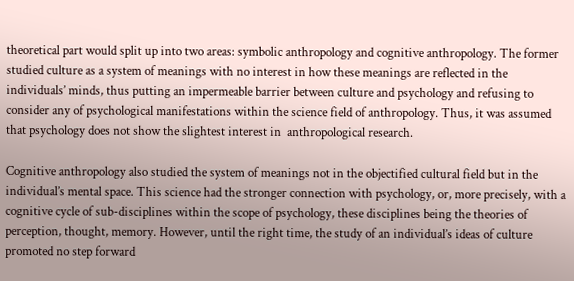theoretical part would split up into two areas: symbolic anthropology and cognitive anthropology. The former studied culture as a system of meanings with no interest in how these meanings are reflected in the individuals’ minds, thus putting an impermeable barrier between culture and psychology and refusing to consider any of psychological manifestations within the science field of anthropology. Thus, it was assumed that psychology does not show the slightest interest in  anthropological research.

Cognitive anthropology also studied the system of meanings not in the objectified cultural field but in the individual’s mental space. This science had the stronger connection with psychology, or, more precisely, with a cognitive cycle of sub-disciplines within the scope of psychology, these disciplines being the theories of perception, thought, memory. However, until the right time, the study of an individual’s ideas of culture promoted no step forward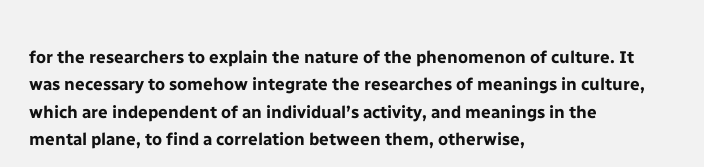for the researchers to explain the nature of the phenomenon of culture. It was necessary to somehow integrate the researches of meanings in culture, which are independent of an individual’s activity, and meanings in the mental plane, to find a correlation between them, otherwise,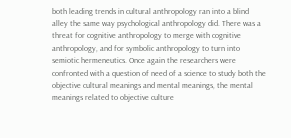both leading trends in cultural anthropology ran into a blind alley the same way psychological anthropology did. There was a threat for cognitive anthropology to merge with cognitive anthropology, and for symbolic anthropology to turn into semiotic hermeneutics. Once again the researchers were confronted with a question of need of a science to study both the objective cultural meanings and mental meanings, the mental meanings related to objective culture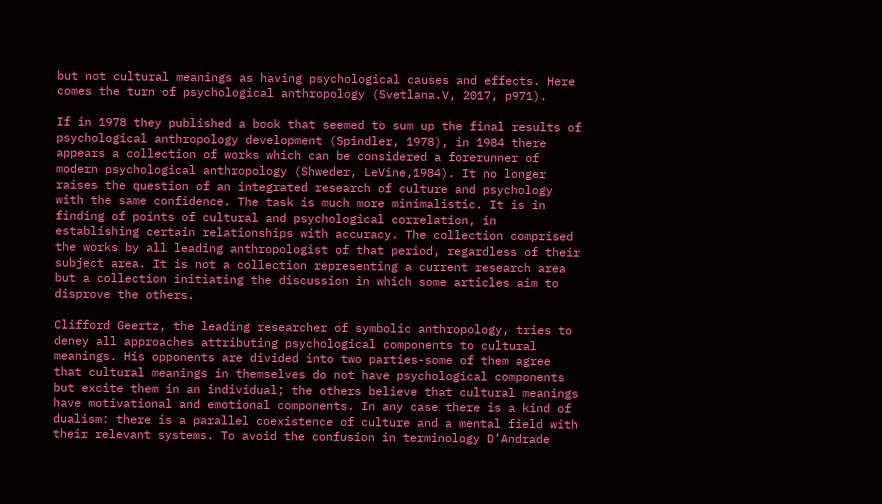but not cultural meanings as having psychological causes and effects. Here comes the turn of psychological anthropology (Svetlana.V, 2017, p971).

If in 1978 they published a book that seemed to sum up the final results of psychological anthropology development (Spindler, 1978), in 1984 there appears a collection of works which can be considered a forerunner of modern psychological anthropology (Shweder, LeVine,1984). It no longer raises the question of an integrated research of culture and psychology with the same confidence. The task is much more minimalistic. It is in finding of points of cultural and psychological correlation, in establishing certain relationships with accuracy. The collection comprised the works by all leading anthropologist of that period, regardless of their subject area. It is not a collection representing a current research area but a collection initiating the discussion in which some articles aim to disprove the others.

Clifford Geertz, the leading researcher of symbolic anthropology, tries to deney all approaches attributing psychological components to cultural meanings. His opponents are divided into two parties-some of them agree that cultural meanings in themselves do not have psychological components but excite them in an individual; the others believe that cultural meanings have motivational and emotional components. In any case there is a kind of dualism: there is a parallel coexistence of culture and a mental field with their relevant systems. To avoid the confusion in terminology D’Andrade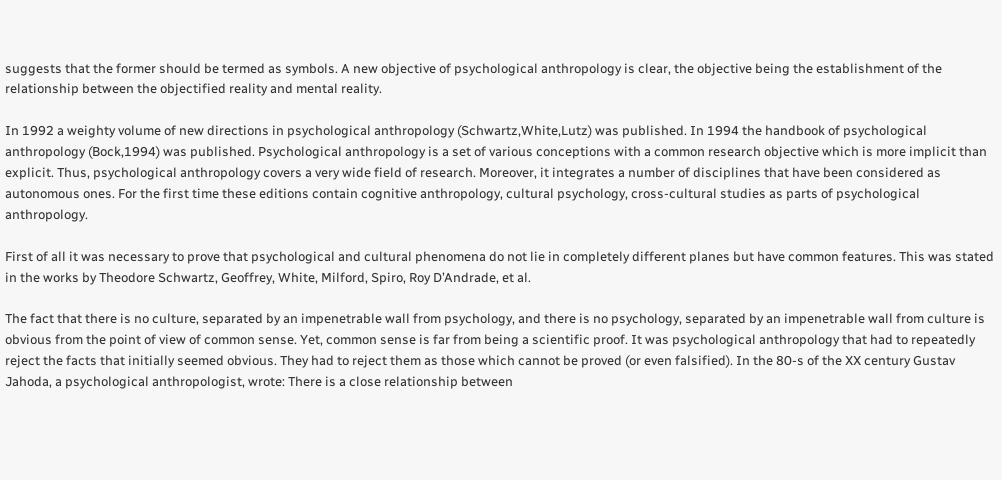suggests that the former should be termed as symbols. A new objective of psychological anthropology is clear, the objective being the establishment of the relationship between the objectified reality and mental reality.

In 1992 a weighty volume of new directions in psychological anthropology (Schwartz,White,Lutz) was published. In 1994 the handbook of psychological anthropology (Bock,1994) was published. Psychological anthropology is a set of various conceptions with a common research objective which is more implicit than explicit. Thus, psychological anthropology covers a very wide field of research. Moreover, it integrates a number of disciplines that have been considered as autonomous ones. For the first time these editions contain cognitive anthropology, cultural psychology, cross-cultural studies as parts of psychological anthropology.

First of all it was necessary to prove that psychological and cultural phenomena do not lie in completely different planes but have common features. This was stated in the works by Theodore Schwartz, Geoffrey, White, Milford, Spiro, Roy D’Andrade, et al.

The fact that there is no culture, separated by an impenetrable wall from psychology, and there is no psychology, separated by an impenetrable wall from culture is obvious from the point of view of common sense. Yet, common sense is far from being a scientific proof. It was psychological anthropology that had to repeatedly reject the facts that initially seemed obvious. They had to reject them as those which cannot be proved (or even falsified). In the 80-s of the XX century Gustav Jahoda, a psychological anthropologist, wrote: There is a close relationship between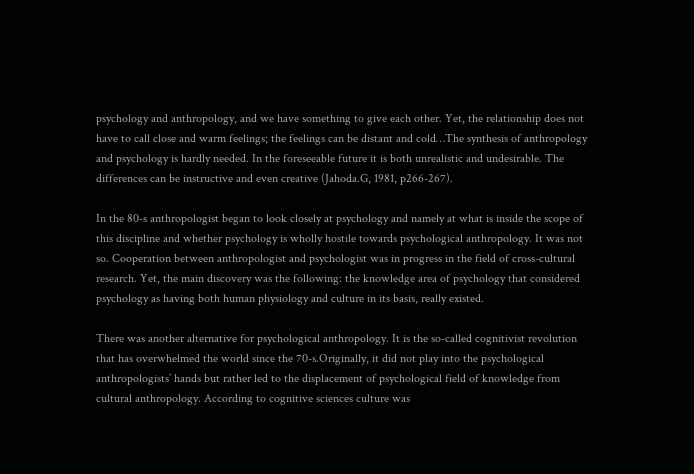psychology and anthropology, and we have something to give each other. Yet, the relationship does not have to call close and warm feelings; the feelings can be distant and cold…The synthesis of anthropology and psychology is hardly needed. In the foreseeable future it is both unrealistic and undesirable. The differences can be instructive and even creative (Jahoda.G, 1981, p266-267).

In the 80-s anthropologist began to look closely at psychology and namely at what is inside the scope of this discipline and whether psychology is wholly hostile towards psychological anthropology. It was not so. Cooperation between anthropologist and psychologist was in progress in the field of cross-cultural research. Yet, the main discovery was the following: the knowledge area of psychology that considered psychology as having both human physiology and culture in its basis, really existed.

There was another alternative for psychological anthropology. It is the so-called cognitivist revolution that has overwhelmed the world since the 70-s.Originally, it did not play into the psychological anthropologists’ hands but rather led to the displacement of psychological field of knowledge from cultural anthropology. According to cognitive sciences culture was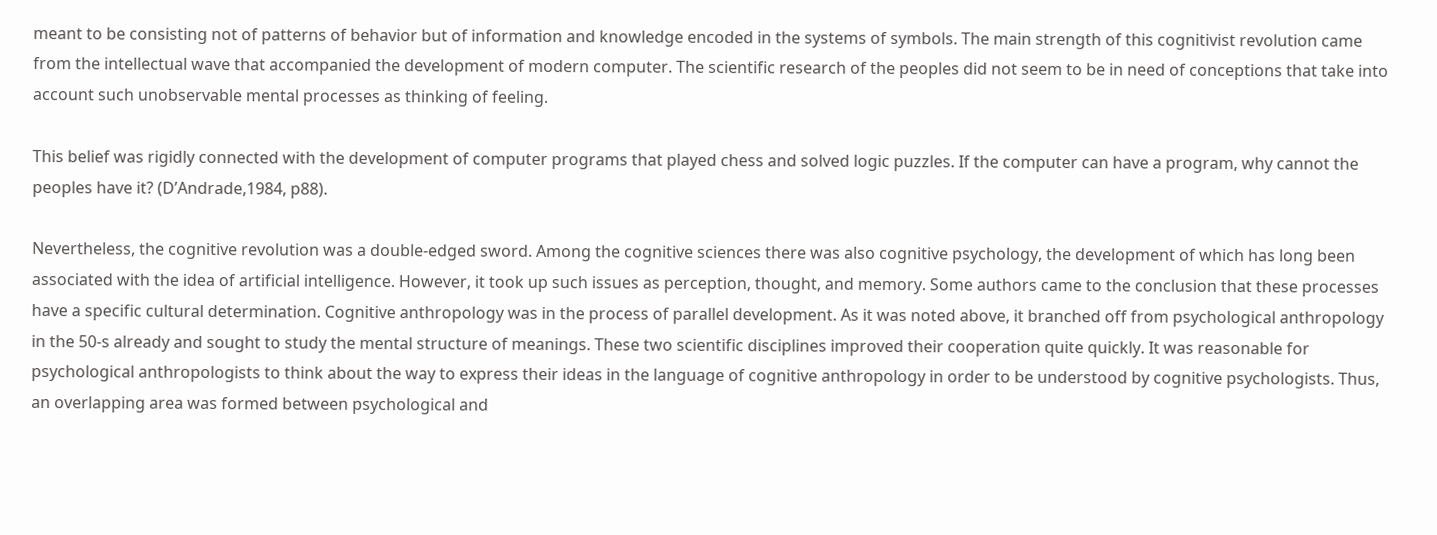meant to be consisting not of patterns of behavior but of information and knowledge encoded in the systems of symbols. The main strength of this cognitivist revolution came from the intellectual wave that accompanied the development of modern computer. The scientific research of the peoples did not seem to be in need of conceptions that take into account such unobservable mental processes as thinking of feeling.

This belief was rigidly connected with the development of computer programs that played chess and solved logic puzzles. If the computer can have a program, why cannot the peoples have it? (D’Andrade,1984, p88).

Nevertheless, the cognitive revolution was a double-edged sword. Among the cognitive sciences there was also cognitive psychology, the development of which has long been associated with the idea of artificial intelligence. However, it took up such issues as perception, thought, and memory. Some authors came to the conclusion that these processes have a specific cultural determination. Cognitive anthropology was in the process of parallel development. As it was noted above, it branched off from psychological anthropology in the 50-s already and sought to study the mental structure of meanings. These two scientific disciplines improved their cooperation quite quickly. It was reasonable for psychological anthropologists to think about the way to express their ideas in the language of cognitive anthropology in order to be understood by cognitive psychologists. Thus, an overlapping area was formed between psychological and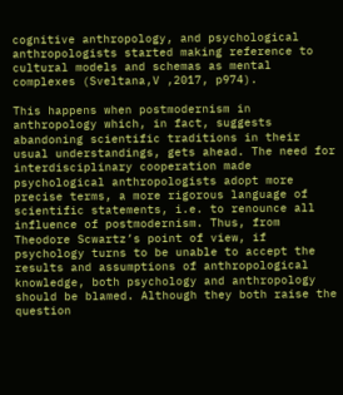cognitive anthropology, and psychological anthropologists started making reference to cultural models and schemas as mental complexes (Sveltana,V ,2017, p974).

This happens when postmodernism in anthropology which, in fact, suggests abandoning scientific traditions in their usual understandings, gets ahead. The need for interdisciplinary cooperation made psychological anthropologists adopt more precise terms, a more rigorous language of scientific statements, i.e. to renounce all influence of postmodernism. Thus, from Theodore Scwartz’s point of view, if psychology turns to be unable to accept the results and assumptions of anthropological knowledge, both psychology and anthropology should be blamed. Although they both raise the question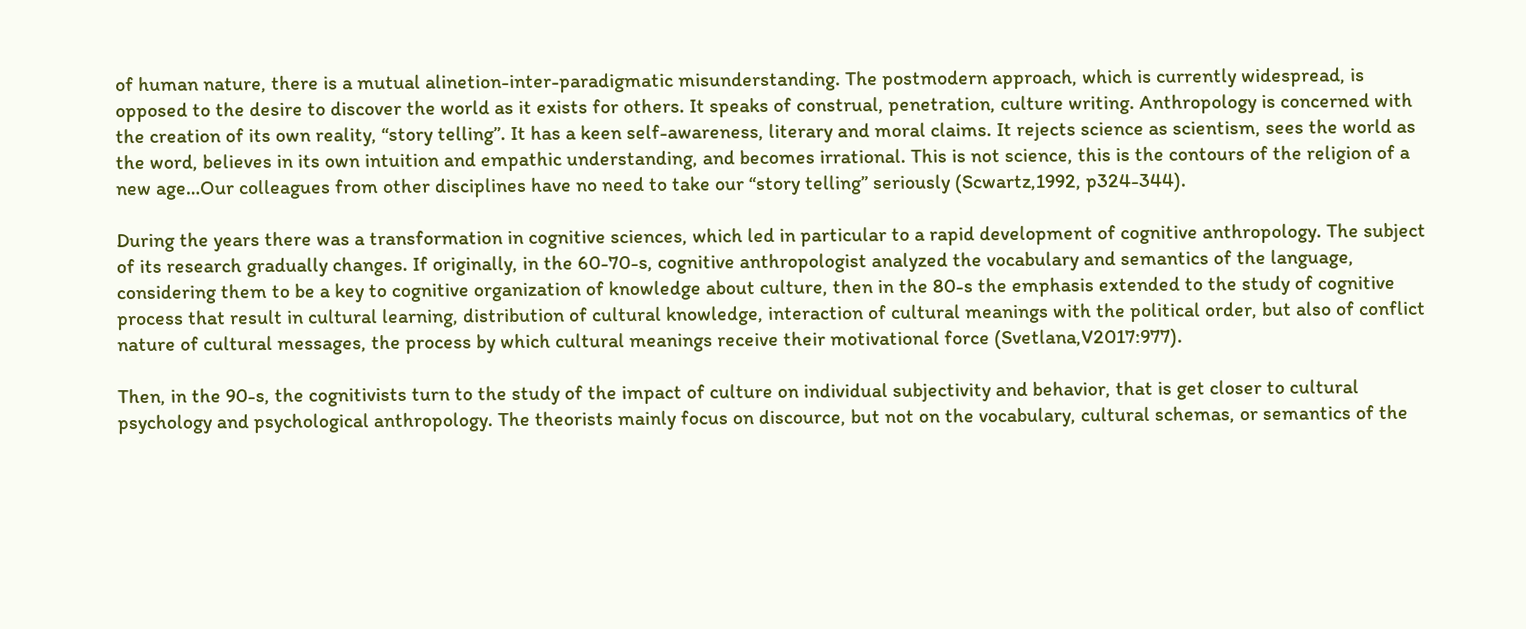of human nature, there is a mutual alinetion-inter-paradigmatic misunderstanding. The postmodern approach, which is currently widespread, is opposed to the desire to discover the world as it exists for others. It speaks of construal, penetration, culture writing. Anthropology is concerned with the creation of its own reality, “story telling”. It has a keen self-awareness, literary and moral claims. It rejects science as scientism, sees the world as the word, believes in its own intuition and empathic understanding, and becomes irrational. This is not science, this is the contours of the religion of a new age…Our colleagues from other disciplines have no need to take our “story telling” seriously (Scwartz,1992, p324-344).

During the years there was a transformation in cognitive sciences, which led in particular to a rapid development of cognitive anthropology. The subject of its research gradually changes. If originally, in the 60-70-s, cognitive anthropologist analyzed the vocabulary and semantics of the language, considering them to be a key to cognitive organization of knowledge about culture, then in the 80-s the emphasis extended to the study of cognitive process that result in cultural learning, distribution of cultural knowledge, interaction of cultural meanings with the political order, but also of conflict nature of cultural messages, the process by which cultural meanings receive their motivational force (Svetlana,V2017:977).

Then, in the 90-s, the cognitivists turn to the study of the impact of culture on individual subjectivity and behavior, that is get closer to cultural psychology and psychological anthropology. The theorists mainly focus on discource, but not on the vocabulary, cultural schemas, or semantics of the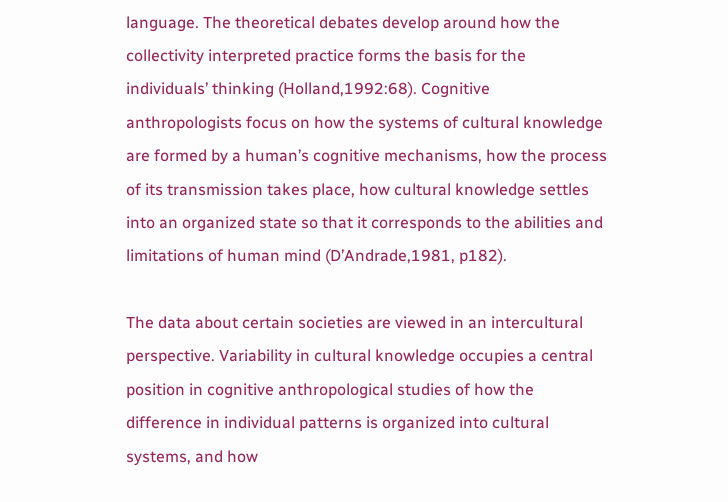language. The theoretical debates develop around how the collectivity interpreted practice forms the basis for the individuals’ thinking (Holland,1992:68). Cognitive anthropologists focus on how the systems of cultural knowledge are formed by a human’s cognitive mechanisms, how the process of its transmission takes place, how cultural knowledge settles into an organized state so that it corresponds to the abilities and limitations of human mind (D’Andrade,1981, p182).

The data about certain societies are viewed in an intercultural perspective. Variability in cultural knowledge occupies a central position in cognitive anthropological studies of how the difference in individual patterns is organized into cultural systems, and how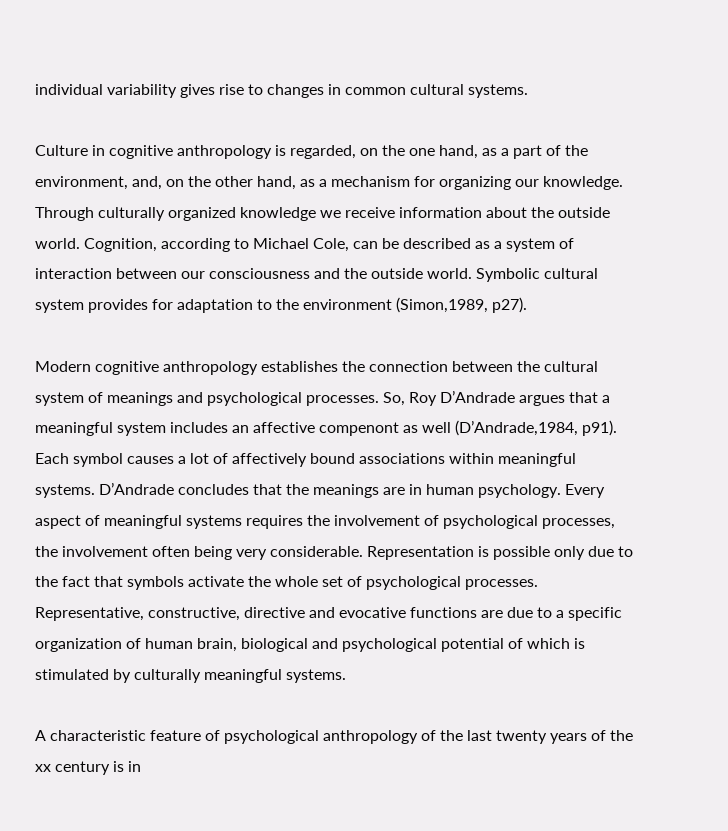individual variability gives rise to changes in common cultural systems.

Culture in cognitive anthropology is regarded, on the one hand, as a part of the environment, and, on the other hand, as a mechanism for organizing our knowledge. Through culturally organized knowledge we receive information about the outside world. Cognition, according to Michael Cole, can be described as a system of interaction between our consciousness and the outside world. Symbolic cultural system provides for adaptation to the environment (Simon,1989, p27).

Modern cognitive anthropology establishes the connection between the cultural system of meanings and psychological processes. So, Roy D’Andrade argues that a meaningful system includes an affective compenont as well (D’Andrade,1984, p91). Each symbol causes a lot of affectively bound associations within meaningful systems. D’Andrade concludes that the meanings are in human psychology. Every aspect of meaningful systems requires the involvement of psychological processes, the involvement often being very considerable. Representation is possible only due to the fact that symbols activate the whole set of psychological processes. Representative, constructive, directive and evocative functions are due to a specific organization of human brain, biological and psychological potential of which is stimulated by culturally meaningful systems.

A characteristic feature of psychological anthropology of the last twenty years of the xx century is in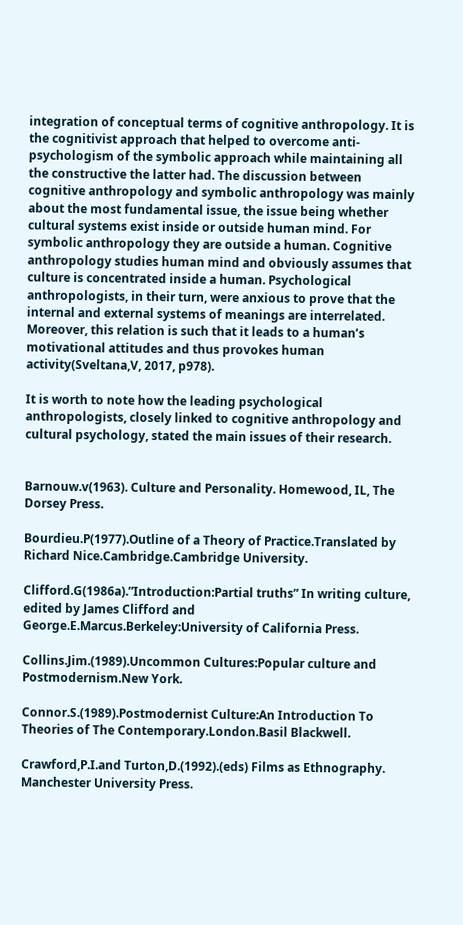integration of conceptual terms of cognitive anthropology. It is the cognitivist approach that helped to overcome anti-psychologism of the symbolic approach while maintaining all the constructive the latter had. The discussion between cognitive anthropology and symbolic anthropology was mainly about the most fundamental issue, the issue being whether cultural systems exist inside or outside human mind. For symbolic anthropology they are outside a human. Cognitive anthropology studies human mind and obviously assumes that culture is concentrated inside a human. Psychological anthropologists, in their turn, were anxious to prove that the internal and external systems of meanings are interrelated. Moreover, this relation is such that it leads to a human’s motivational attitudes and thus provokes human activity(Sveltana,V, 2017, p978).

It is worth to note how the leading psychological anthropologists, closely linked to cognitive anthropology and cultural psychology, stated the main issues of their research.


Barnouw.v(1963). Culture and Personality. Homewood, IL, The Dorsey Press.

Bourdieu.P(1977).Outline of a Theory of Practice.Translated by Richard Nice.Cambridge.Cambridge University.

Clifford.G(1986a).”Introduction:Partial truths” In writing culture, edited by James Clifford and George.E.Marcus.Berkeley:University of California Press.

Collins.Jim.(1989).Uncommon Cultures:Popular culture and Postmodernism.New York.

Connor.S.(1989).Postmodernist Culture:An Introduction To Theories of The Contemporary.London.Basil Blackwell.

Crawford,P.I.and Turton,D.(1992).(eds) Films as Ethnography. Manchester University Press.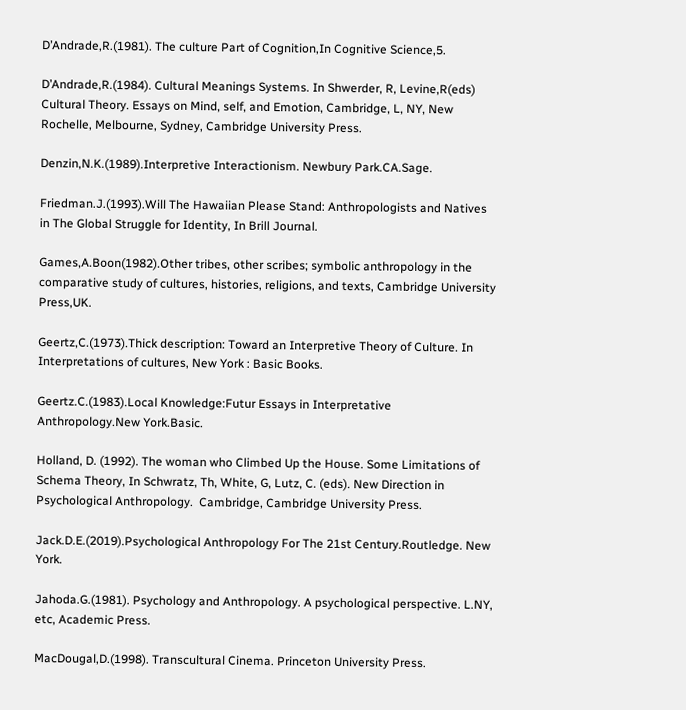D’Andrade,R.(1981). The culture Part of Cognition,In Cognitive Science,5.

D’Andrade,R.(1984). Cultural Meanings Systems. In Shwerder, R, Levine,R(eds) Cultural Theory. Essays on Mind, self, and Emotion, Cambridge, L, NY, New Rochelle, Melbourne, Sydney, Cambridge University Press.

Denzin,N.K.(1989).Interpretive Interactionism. Newbury Park.CA.Sage.

Friedman.J.(1993).Will The Hawaiian Please Stand: Anthropologists and Natives in The Global Struggle for Identity, In Brill Journal.

Games,A.Boon(1982).Other tribes, other scribes; symbolic anthropology in the comparative study of cultures, histories, religions, and texts, Cambridge University Press,UK.

Geertz,C.(1973).Thick description: Toward an Interpretive Theory of Culture. In Interpretations of cultures, New York : Basic Books.

Geertz.C.(1983).Local Knowledge:Futur Essays in Interpretative Anthropology.New York.Basic.

Holland, D. (1992). The woman who Climbed Up the House. Some Limitations of Schema Theory, In Schwratz, Th, White, G, Lutz, C. (eds). New Direction in Psychological Anthropology.  Cambridge, Cambridge University Press.

Jack.D.E.(2019).Psychological Anthropology For The 21st Century.Routledge. New York.

Jahoda.G.(1981). Psychology and Anthropology. A psychological perspective. L.NY, etc, Academic Press.

MacDougal,D.(1998). Transcultural Cinema. Princeton University Press.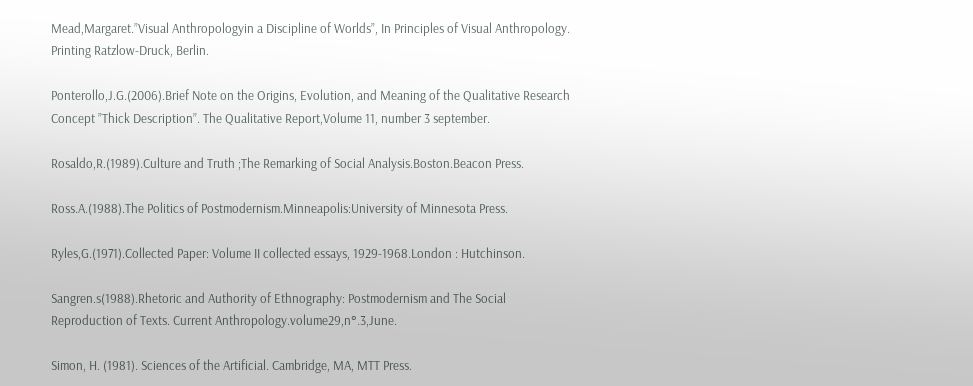Mead,Margaret.”Visual Anthropologyin a Discipline of Worlds”, In Principles of Visual Anthropology. Printing Ratzlow-Druck, Berlin.

Ponterollo,J.G.(2006).Brief Note on the Origins, Evolution, and Meaning of the Qualitative Research Concept ”Thick Description”. The Qualitative Report,Volume 11, number 3 september.

Rosaldo,R.(1989).Culture and Truth ;The Remarking of Social Analysis.Boston.Beacon Press.

Ross.A.(1988).The Politics of Postmodernism.Minneapolis:University of Minnesota Press.

Ryles,G.(1971).Collected Paper: Volume II collected essays, 1929-1968.London : Hutchinson.

Sangren.s(1988).Rhetoric and Authority of Ethnography: Postmodernism and The Social Reproduction of Texts. Current Anthropology.volume29,n°.3,June.

Simon, H. (1981). Sciences of the Artificial. Cambridge, MA, MTT Press.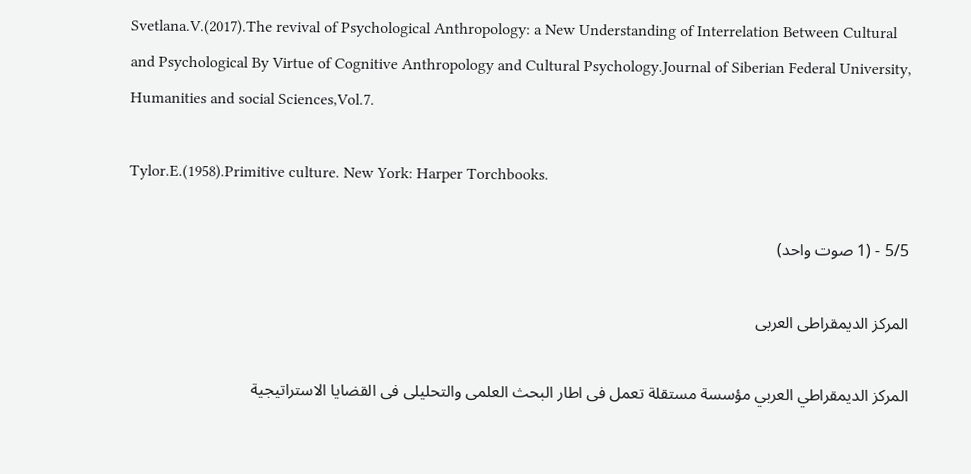Svetlana.V.(2017).The revival of Psychological Anthropology: a New Understanding of Interrelation Between Cultural and Psychological By Virtue of Cognitive Anthropology and Cultural Psychology.Journal of Siberian Federal University, Humanities and social Sciences,Vol.7.

Tylor.E.(1958).Primitive culture. New York: Harper Torchbooks.

5/5 - (1 صوت واحد)

المركز الديمقراطى العربى

المركز الديمقراطي العربي مؤسسة مستقلة تعمل فى اطار البحث العلمى والتحليلى فى القضايا الاستراتيجية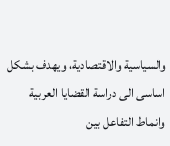والسياسية والاقتصادية، ويهدف بشكل اساسى الى دراسة القضايا العربية وانماط التفاعل بين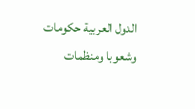الدول العربية حكومات وشعوبا ومنظمات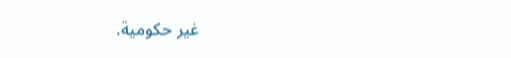غير حكومية.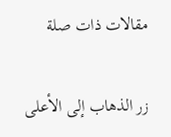مقالات ذات صلة

زر الذهاب إلى الأعلى